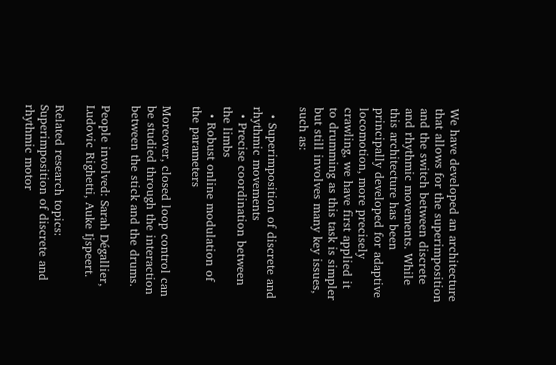We have developed an architecture that allows for the superimposition and the switch between discrete and rhythmic movements. While this architecture has been principally developed for adaptive locomotion, more precisely crawling, we have first applied it to drumming as this task is simpler but still involves many key issues, such as:

  • Superimposition of discrete and rhythmic movements
  • Precise coordination between the limbs
  • Robust online modulation of the parameters

Moreover, closed loop control can be studied through the interaction between the stick and the drums.

People involved: Sarah Dégallier, Ludovic Righetti, Auke Ijspeert.

Related research topics: Superimposition of discrete and rhythmic motor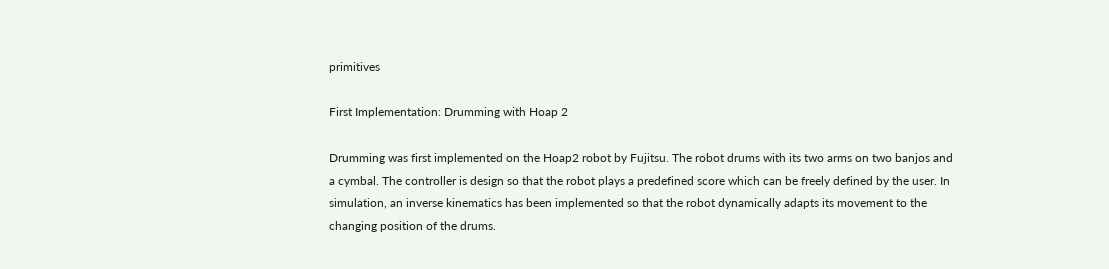primitives

First Implementation: Drumming with Hoap 2

Drumming was first implemented on the Hoap2 robot by Fujitsu. The robot drums with its two arms on two banjos and a cymbal. The controller is design so that the robot plays a predefined score which can be freely defined by the user. In simulation, an inverse kinematics has been implemented so that the robot dynamically adapts its movement to the changing position of the drums.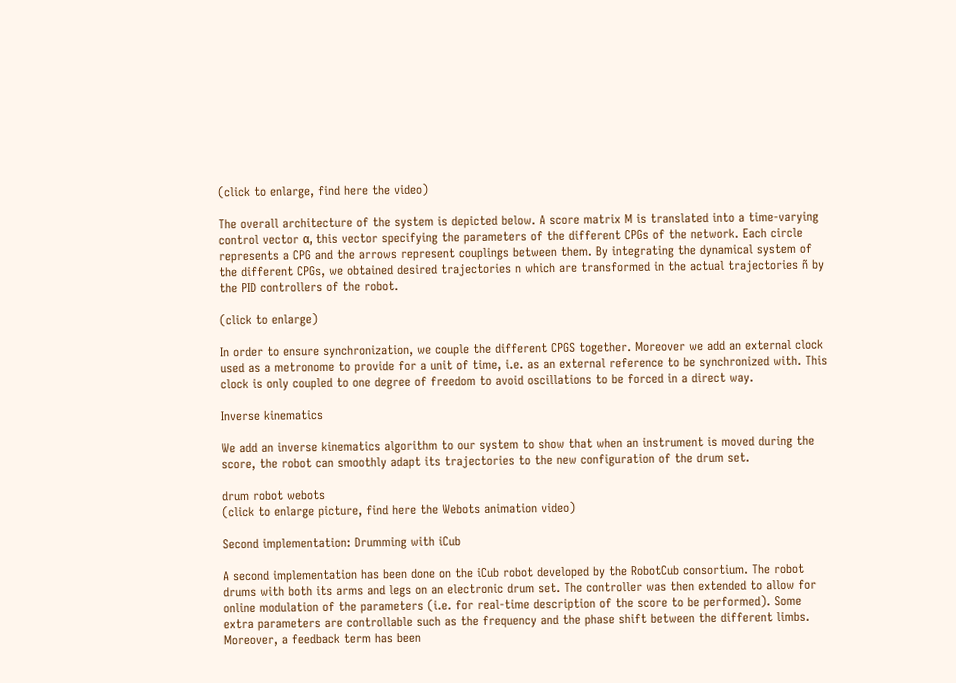(click to enlarge, find here the video)

The overall architecture of the system is depicted below. A score matrix M is translated into a time-varying control vector α, this vector specifying the parameters of the different CPGs of the network. Each circle represents a CPG and the arrows represent couplings between them. By integrating the dynamical system of the different CPGs, we obtained desired trajectories n which are transformed in the actual trajectories ñ by the PID controllers of the robot.

(click to enlarge)

In order to ensure synchronization, we couple the different CPGS together. Moreover we add an external clock used as a metronome to provide for a unit of time, i.e. as an external reference to be synchronized with. This clock is only coupled to one degree of freedom to avoid oscillations to be forced in a direct way.

Inverse kinematics

We add an inverse kinematics algorithm to our system to show that when an instrument is moved during the score, the robot can smoothly adapt its trajectories to the new configuration of the drum set.

drum robot webots
(click to enlarge picture, find here the Webots animation video)

Second implementation: Drumming with iCub

A second implementation has been done on the iCub robot developed by the RobotCub consortium. The robot drums with both its arms and legs on an electronic drum set. The controller was then extended to allow for online modulation of the parameters (i.e. for real-time description of the score to be performed). Some extra parameters are controllable such as the frequency and the phase shift between the different limbs. Moreover, a feedback term has been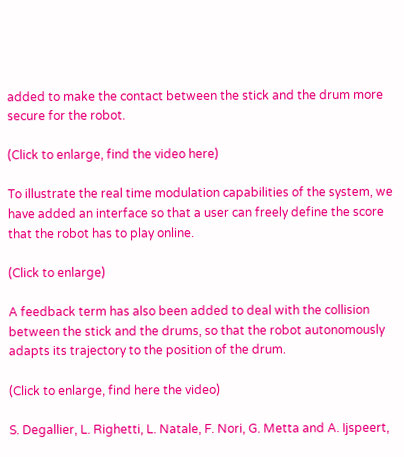added to make the contact between the stick and the drum more secure for the robot.

(Click to enlarge, find the video here)

To illustrate the real time modulation capabilities of the system, we have added an interface so that a user can freely define the score that the robot has to play online.

(Click to enlarge)

A feedback term has also been added to deal with the collision between the stick and the drums, so that the robot autonomously adapts its trajectory to the position of the drum.

(Click to enlarge, find here the video)

S. Degallier, L. Righetti, L. Natale, F. Nori, G. Metta and A. Ijspeert,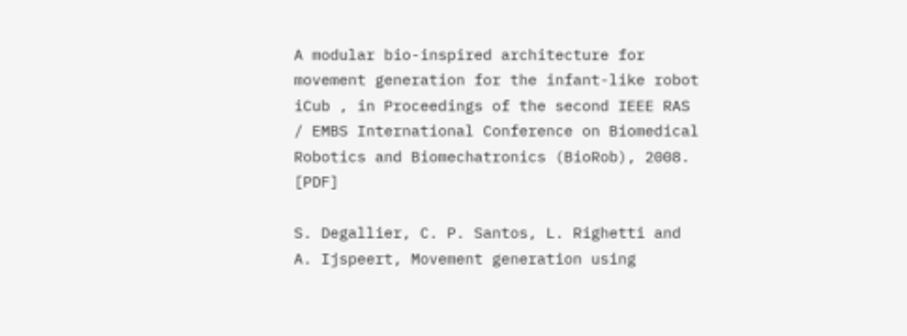A modular bio-inspired architecture for movement generation for the infant-like robot iCub , in Proceedings of the second IEEE RAS / EMBS International Conference on Biomedical Robotics and Biomechatronics (BioRob), 2008. [PDF]

S. Degallier, C. P. Santos, L. Righetti and A. Ijspeert, Movement generation using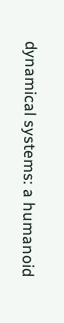dynamical systems: a humanoid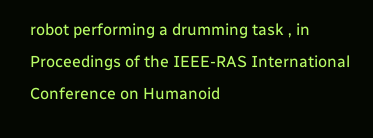robot performing a drumming task , in Proceedings of the IEEE-RAS International Conference on Humanoid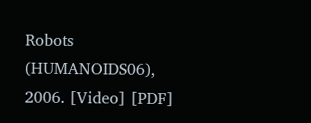Robots (HUMANOIDS06), 2006. [Video] [PDF]